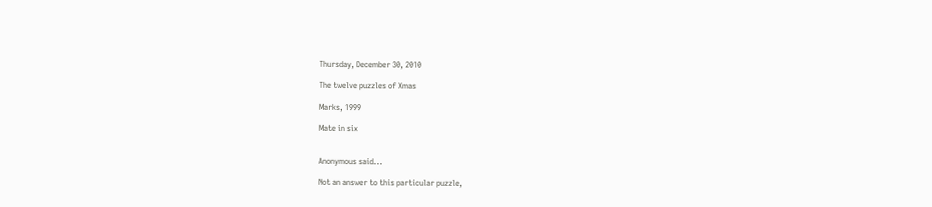Thursday, December 30, 2010

The twelve puzzles of Xmas

Marks, 1999

Mate in six


Anonymous said...

Not an answer to this particular puzzle,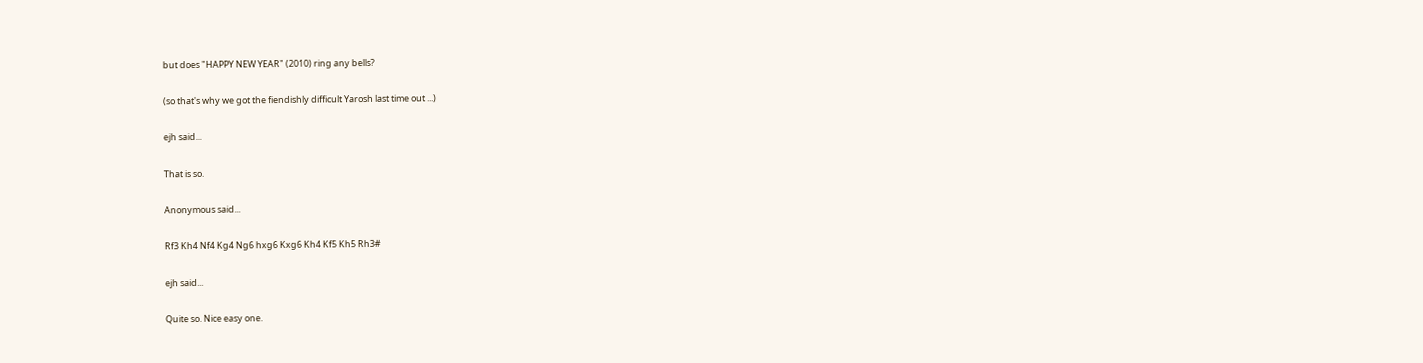but does "HAPPY NEW YEAR" (2010) ring any bells?

(so that's why we got the fiendishly difficult Yarosh last time out ...)

ejh said...

That is so.

Anonymous said...

Rf3 Kh4 Nf4 Kg4 Ng6 hxg6 Kxg6 Kh4 Kf5 Kh5 Rh3#

ejh said...

Quite so. Nice easy one.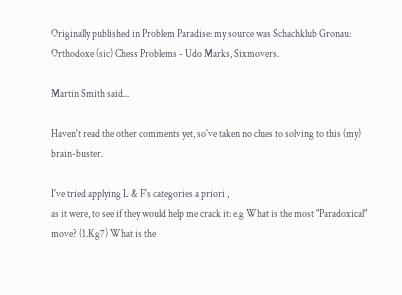Originally published in Problem Paradise: my source was Schachklub Gronau: Orthodoxe (sic) Chess Problems - Udo Marks, Sixmovers.

Martin Smith said...

Haven't read the other comments yet, so've taken no clues to solving to this (my) brain-buster.

I've tried applying L & F's categories a priori ,
as it were, to see if they would help me crack it: e.g What is the most "Paradoxical" move? (1.Kg7) What is the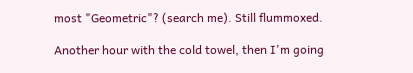most "Geometric"? (search me). Still flummoxed.

Another hour with the cold towel, then I'm going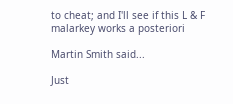to cheat; and I'll see if this L & F malarkey works a posteriori

Martin Smith said...

Just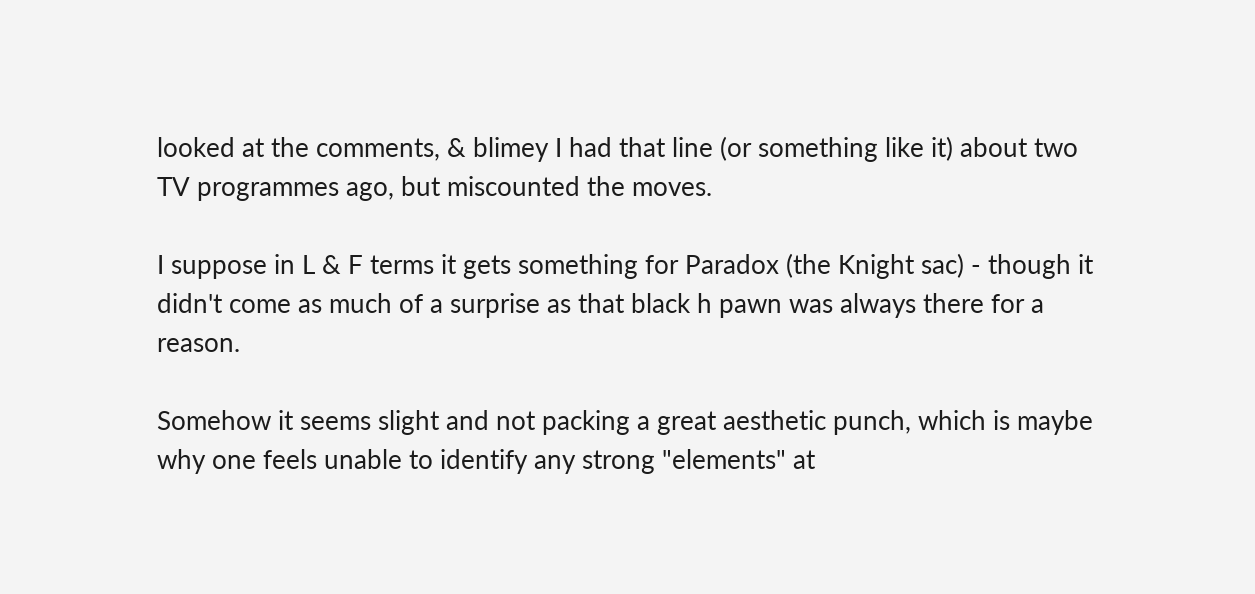looked at the comments, & blimey I had that line (or something like it) about two TV programmes ago, but miscounted the moves.

I suppose in L & F terms it gets something for Paradox (the Knight sac) - though it didn't come as much of a surprise as that black h pawn was always there for a reason.

Somehow it seems slight and not packing a great aesthetic punch, which is maybe why one feels unable to identify any strong "elements" at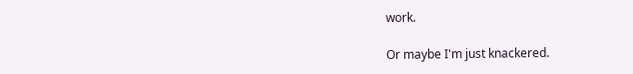work.

Or maybe I'm just knackered.